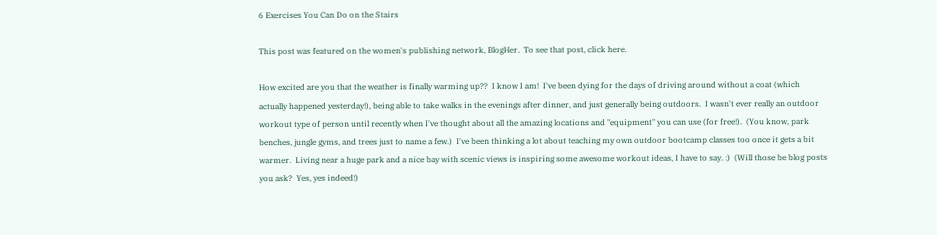6 Exercises You Can Do on the Stairs

This post was featured on the women's publishing network, BlogHer.  To see that post, click here.

How excited are you that the weather is finally warming up??  I know I am!  I've been dying for the days of driving around without a coat (which actually happened yesterday!), being able to take walks in the evenings after dinner, and just generally being outdoors.  I wasn't ever really an outdoor workout type of person until recently when I've thought about all the amazing locations and "equipment" you can use (for free!).  (You know, park benches, jungle gyms, and trees just to name a few.)  I've been thinking a lot about teaching my own outdoor bootcamp classes too once it gets a bit warmer.  Living near a huge park and a nice bay with scenic views is inspiring some awesome workout ideas, I have to say. :)  (Will those be blog posts you ask?  Yes, yes indeed!)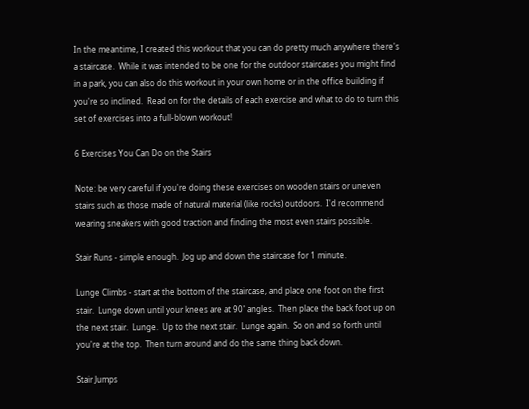In the meantime, I created this workout that you can do pretty much anywhere there's a staircase.  While it was intended to be one for the outdoor staircases you might find in a park, you can also do this workout in your own home or in the office building if you're so inclined.  Read on for the details of each exercise and what to do to turn this set of exercises into a full-blown workout!

6 Exercises You Can Do on the Stairs

Note: be very careful if you're doing these exercises on wooden stairs or uneven stairs such as those made of natural material (like rocks) outdoors.  I'd recommend wearing sneakers with good traction and finding the most even stairs possible.

Stair Runs - simple enough.  Jog up and down the staircase for 1 minute.

Lunge Climbs - start at the bottom of the staircase, and place one foot on the first stair.  Lunge down until your knees are at 90˚ angles.  Then place the back foot up on the next stair.  Lunge.  Up to the next stair.  Lunge again.  So on and so forth until you're at the top.  Then turn around and do the same thing back down.

Stair Jumps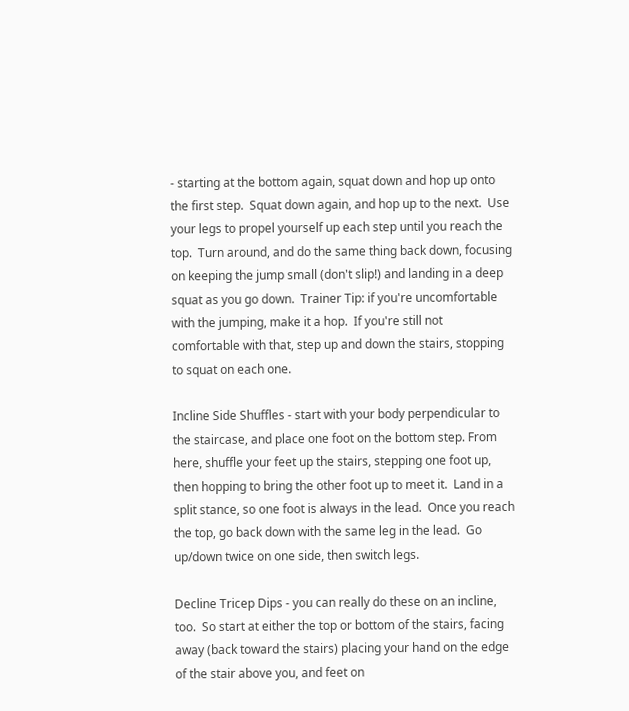- starting at the bottom again, squat down and hop up onto the first step.  Squat down again, and hop up to the next.  Use your legs to propel yourself up each step until you reach the top.  Turn around, and do the same thing back down, focusing on keeping the jump small (don't slip!) and landing in a deep squat as you go down.  Trainer Tip: if you're uncomfortable with the jumping, make it a hop.  If you're still not comfortable with that, step up and down the stairs, stopping to squat on each one.

Incline Side Shuffles - start with your body perpendicular to the staircase, and place one foot on the bottom step. From here, shuffle your feet up the stairs, stepping one foot up, then hopping to bring the other foot up to meet it.  Land in a split stance, so one foot is always in the lead.  Once you reach the top, go back down with the same leg in the lead.  Go up/down twice on one side, then switch legs.

Decline Tricep Dips - you can really do these on an incline, too.  So start at either the top or bottom of the stairs, facing away (back toward the stairs) placing your hand on the edge of the stair above you, and feet on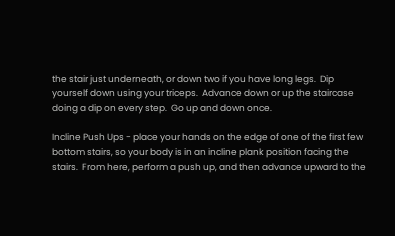the stair just underneath, or down two if you have long legs.  Dip yourself down using your triceps.  Advance down or up the staircase doing a dip on every step.  Go up and down once.

Incline Push Ups - place your hands on the edge of one of the first few bottom stairs, so your body is in an incline plank position facing the stairs.  From here, perform a push up, and then advance upward to the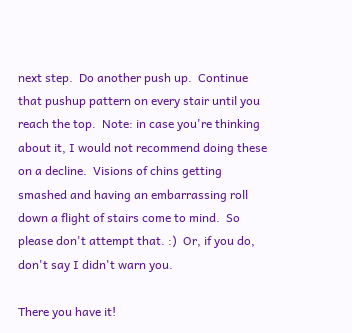next step.  Do another push up.  Continue that pushup pattern on every stair until you reach the top.  Note: in case you're thinking about it, I would not recommend doing these on a decline.  Visions of chins getting smashed and having an embarrassing roll down a flight of stairs come to mind.  So please don't attempt that. :)  Or, if you do, don't say I didn't warn you.

There you have it!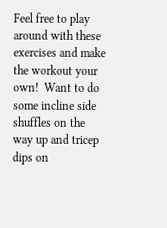Feel free to play around with these exercises and make the workout your own!  Want to do some incline side shuffles on the way up and tricep dips on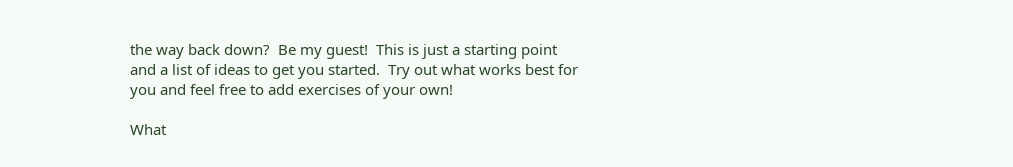the way back down?  Be my guest!  This is just a starting point and a list of ideas to get you started.  Try out what works best for you and feel free to add exercises of your own!

What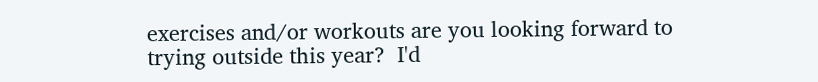exercises and/or workouts are you looking forward to trying outside this year?  I'd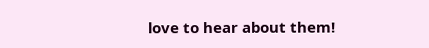love to hear about them!